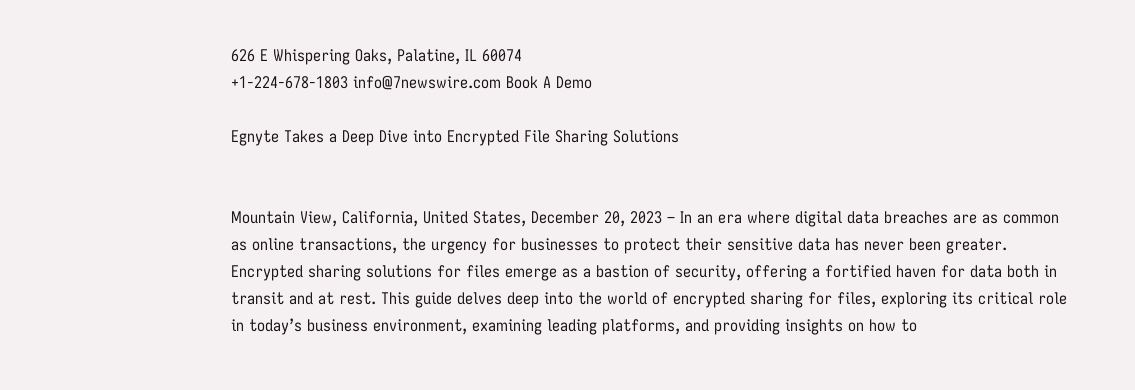626 E Whispering Oaks, Palatine, IL 60074
+1-224-678-1803 info@7newswire.com Book A Demo

Egnyte Takes a Deep Dive into Encrypted File Sharing Solutions


Mountain View, California, United States, December 20, 2023 – In an era where digital data breaches are as common as online transactions, the urgency for businesses to protect their sensitive data has never been greater. Encrypted sharing solutions for files emerge as a bastion of security, offering a fortified haven for data both in transit and at rest. This guide delves deep into the world of encrypted sharing for files, exploring its critical role in today’s business environment, examining leading platforms, and providing insights on how to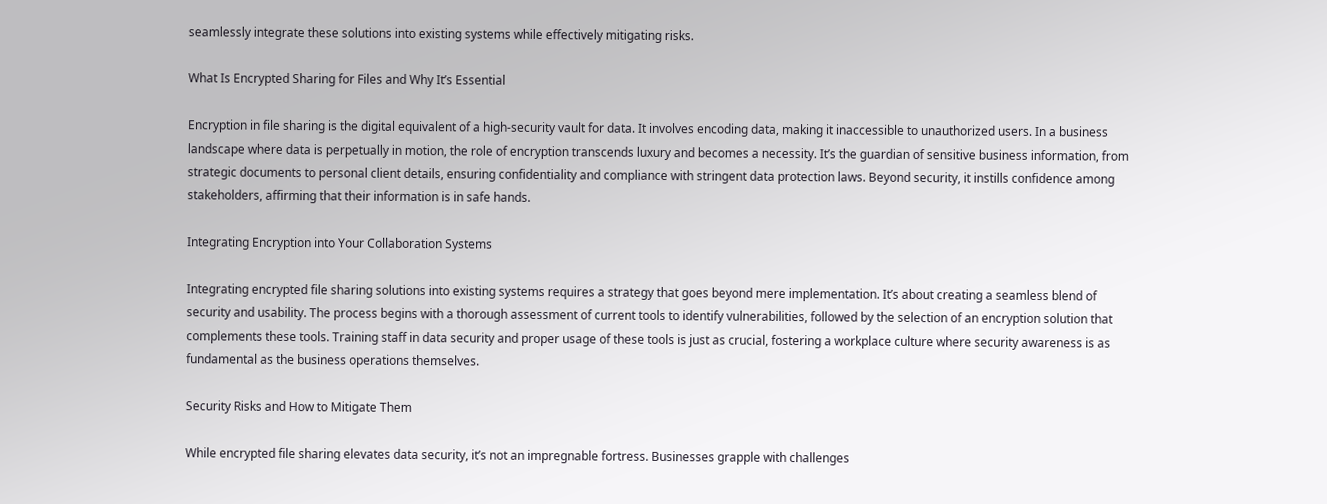seamlessly integrate these solutions into existing systems while effectively mitigating risks.

What Is Encrypted Sharing for Files and Why It’s Essential

Encryption in file sharing is the digital equivalent of a high-security vault for data. It involves encoding data, making it inaccessible to unauthorized users. In a business landscape where data is perpetually in motion, the role of encryption transcends luxury and becomes a necessity. It’s the guardian of sensitive business information, from strategic documents to personal client details, ensuring confidentiality and compliance with stringent data protection laws. Beyond security, it instills confidence among stakeholders, affirming that their information is in safe hands.

Integrating Encryption into Your Collaboration Systems

Integrating encrypted file sharing solutions into existing systems requires a strategy that goes beyond mere implementation. It’s about creating a seamless blend of security and usability. The process begins with a thorough assessment of current tools to identify vulnerabilities, followed by the selection of an encryption solution that complements these tools. Training staff in data security and proper usage of these tools is just as crucial, fostering a workplace culture where security awareness is as fundamental as the business operations themselves.

Security Risks and How to Mitigate Them

While encrypted file sharing elevates data security, it’s not an impregnable fortress. Businesses grapple with challenges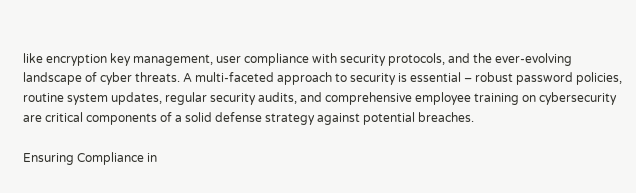like encryption key management, user compliance with security protocols, and the ever-evolving landscape of cyber threats. A multi-faceted approach to security is essential – robust password policies, routine system updates, regular security audits, and comprehensive employee training on cybersecurity are critical components of a solid defense strategy against potential breaches.

Ensuring Compliance in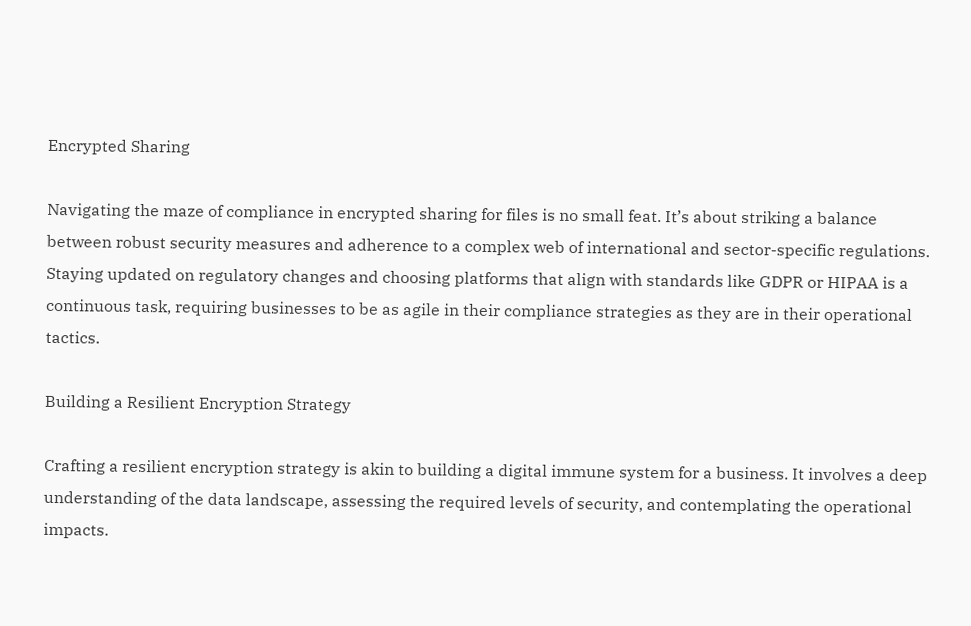Encrypted Sharing

Navigating the maze of compliance in encrypted sharing for files is no small feat. It’s about striking a balance between robust security measures and adherence to a complex web of international and sector-specific regulations. Staying updated on regulatory changes and choosing platforms that align with standards like GDPR or HIPAA is a continuous task, requiring businesses to be as agile in their compliance strategies as they are in their operational tactics.

Building a Resilient Encryption Strategy

Crafting a resilient encryption strategy is akin to building a digital immune system for a business. It involves a deep understanding of the data landscape, assessing the required levels of security, and contemplating the operational impacts.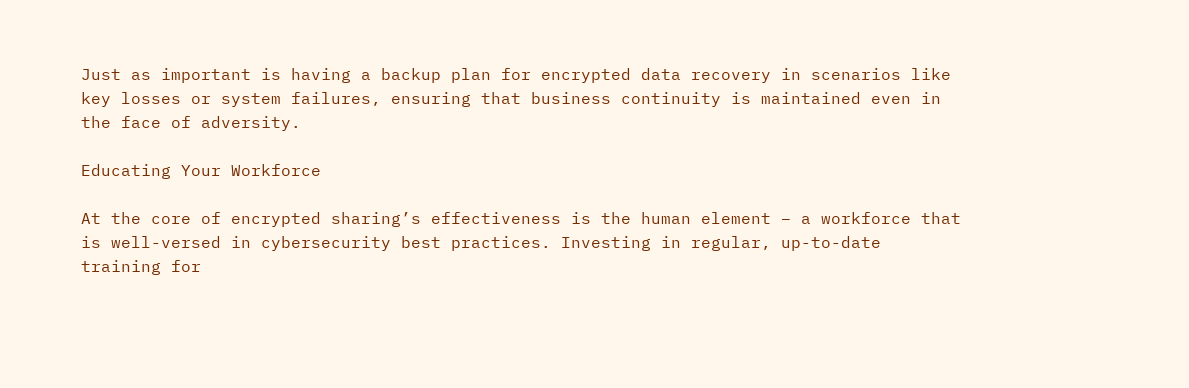Just as important is having a backup plan for encrypted data recovery in scenarios like key losses or system failures, ensuring that business continuity is maintained even in the face of adversity.

Educating Your Workforce

At the core of encrypted sharing’s effectiveness is the human element – a workforce that is well-versed in cybersecurity best practices. Investing in regular, up-to-date training for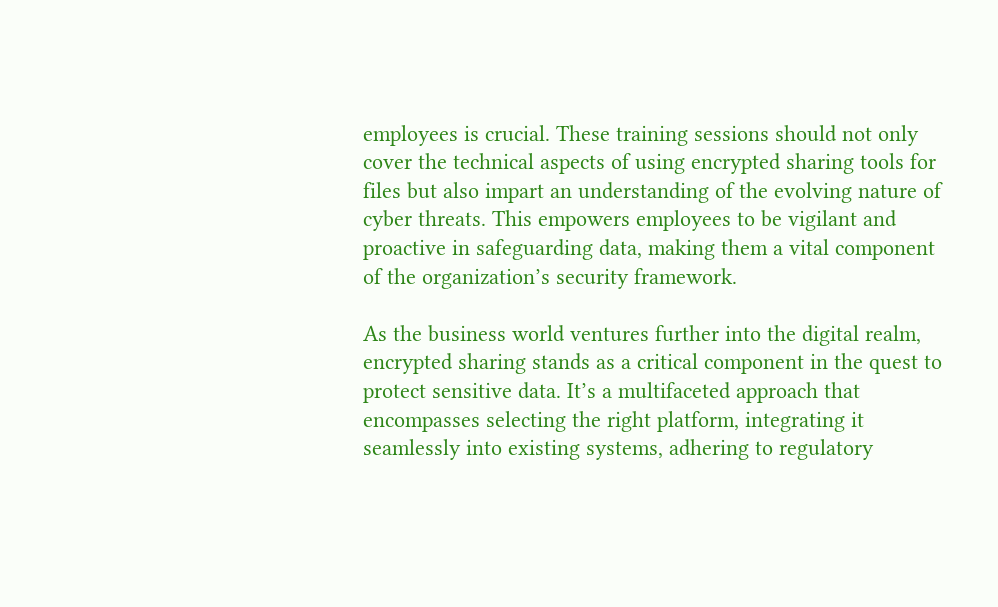employees is crucial. These training sessions should not only cover the technical aspects of using encrypted sharing tools for files but also impart an understanding of the evolving nature of cyber threats. This empowers employees to be vigilant and proactive in safeguarding data, making them a vital component of the organization’s security framework.

As the business world ventures further into the digital realm, encrypted sharing stands as a critical component in the quest to protect sensitive data. It’s a multifaceted approach that encompasses selecting the right platform, integrating it seamlessly into existing systems, adhering to regulatory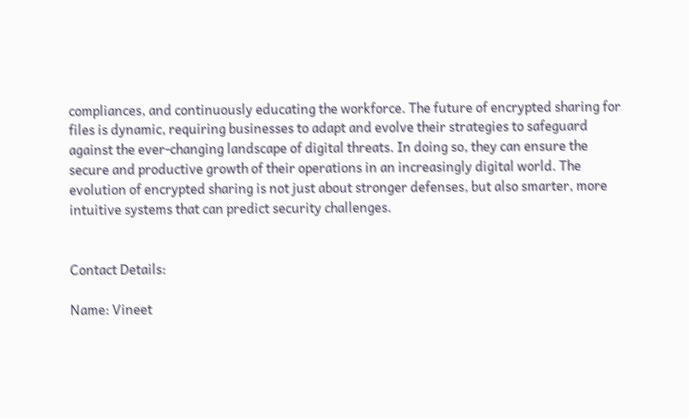compliances, and continuously educating the workforce. The future of encrypted sharing for files is dynamic, requiring businesses to adapt and evolve their strategies to safeguard against the ever-changing landscape of digital threats. In doing so, they can ensure the secure and productive growth of their operations in an increasingly digital world. The evolution of encrypted sharing is not just about stronger defenses, but also smarter, more intuitive systems that can predict security challenges.


Contact Details:

Name: Vineet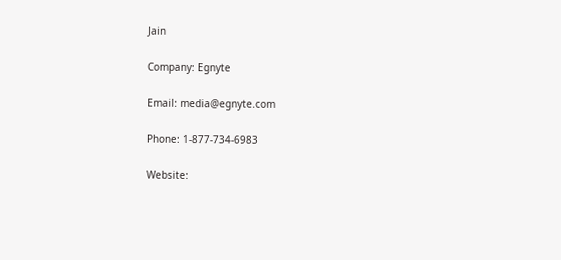Jain

Company: Egnyte

Email: media@egnyte.com

Phone: 1-877-734-6983

Website: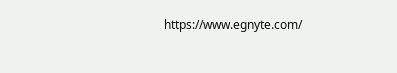https://www.egnyte.com/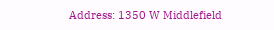Address: 1350 W Middlefield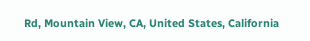Rd, Mountain View, CA, United States, California